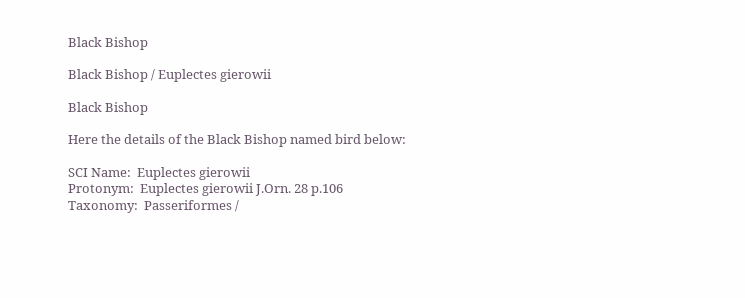Black Bishop

Black Bishop / Euplectes gierowii

Black Bishop

Here the details of the Black Bishop named bird below:

SCI Name:  Euplectes gierowii
Protonym:  Euplectes gierowii J.Orn. 28 p.106
Taxonomy:  Passeriformes /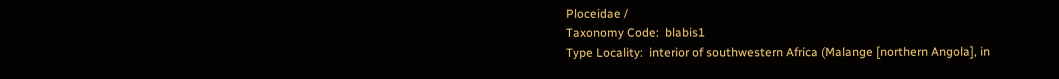Ploceidae /
Taxonomy Code:  blabis1
Type Locality:  interior of southwestern Africa (Malange [northern Angola], in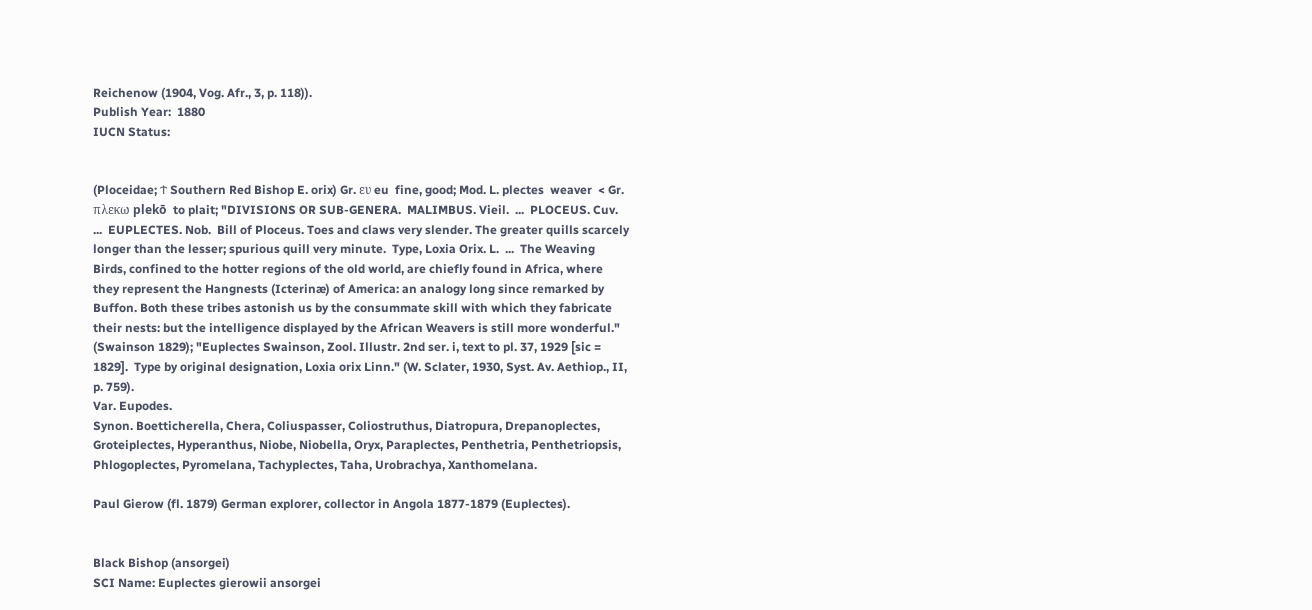Reichenow (1904, Vog. Afr., 3, p. 118)).
Publish Year:  1880
IUCN Status:


(Ploceidae; Ϯ Southern Red Bishop E. orix) Gr. ευ eu  fine, good; Mod. L. plectes  weaver  < Gr. πλεκω plekō  to plait; "DIVISIONS OR SUB-GENERA.  MALIMBUS. Vieil.  ...  PLOCEUS. Cuv.  ...  EUPLECTES. Nob.  Bill of Ploceus. Toes and claws very slender. The greater quills scarcely longer than the lesser; spurious quill very minute.  Type, Loxia Orix. L.  ...  The Weaving Birds, confined to the hotter regions of the old world, are chiefly found in Africa, where they represent the Hangnests (Icterinæ) of America: an analogy long since remarked by Buffon. Both these tribes astonish us by the consummate skill with which they fabricate their nests: but the intelligence displayed by the African Weavers is still more wonderful." (Swainson 1829); "Euplectes Swainson, Zool. Illustr. 2nd ser. i, text to pl. 37, 1929 [sic = 1829].  Type by original designation, Loxia orix Linn." (W. Sclater, 1930, Syst. Av. Aethiop., II, p. 759).
Var. Eupodes.
Synon. Boetticherella, Chera, Coliuspasser, Coliostruthus, Diatropura, Drepanoplectes, Groteiplectes, Hyperanthus, Niobe, Niobella, Oryx, Paraplectes, Penthetria, Penthetriopsis, Phlogoplectes, Pyromelana, Tachyplectes, Taha, Urobrachya, Xanthomelana.

Paul Gierow (fl. 1879) German explorer, collector in Angola 1877-1879 (Euplectes).


Black Bishop (ansorgei)
SCI Name: Euplectes gierowii ansorgei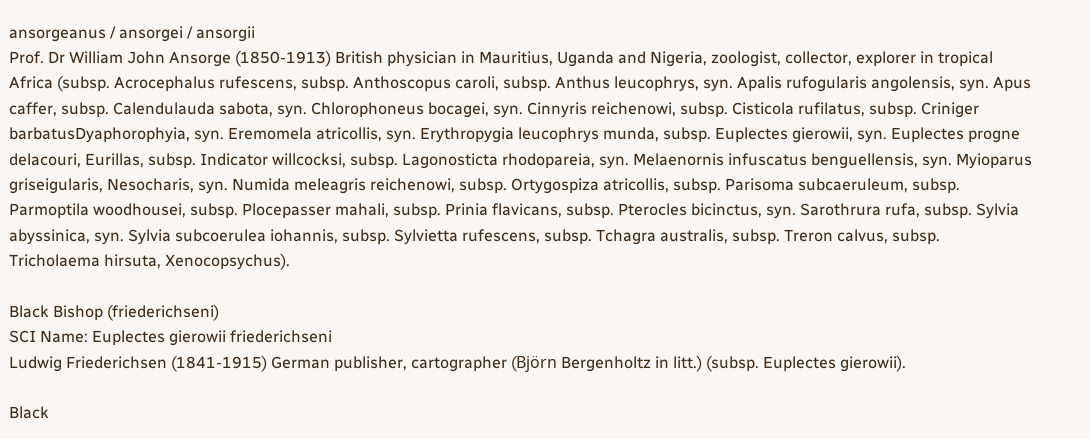ansorgeanus / ansorgei / ansorgii
Prof. Dr William John Ansorge (1850-1913) British physician in Mauritius, Uganda and Nigeria, zoologist, collector, explorer in tropical Africa (subsp. Acrocephalus rufescens, subsp. Anthoscopus caroli, subsp. Anthus leucophrys, syn. Apalis rufogularis angolensis, syn. Apus caffer, subsp. Calendulauda sabota, syn. Chlorophoneus bocagei, syn. Cinnyris reichenowi, subsp. Cisticola rufilatus, subsp. Criniger barbatusDyaphorophyia, syn. Eremomela atricollis, syn. Erythropygia leucophrys munda, subsp. Euplectes gierowii, syn. Euplectes progne delacouri, Eurillas, subsp. Indicator willcocksi, subsp. Lagonosticta rhodopareia, syn. Melaenornis infuscatus benguellensis, syn. Myioparus griseigularis, Nesocharis, syn. Numida meleagris reichenowi, subsp. Ortygospiza atricollis, subsp. Parisoma subcaeruleum, subsp. Parmoptila woodhousei, subsp. Plocepasser mahali, subsp. Prinia flavicans, subsp. Pterocles bicinctus, syn. Sarothrura rufa, subsp. Sylvia abyssinica, syn. Sylvia subcoerulea iohannis, subsp. Sylvietta rufescens, subsp. Tchagra australis, subsp. Treron calvus, subsp. Tricholaema hirsuta, Xenocopsychus).

Black Bishop (friederichseni)
SCI Name: Euplectes gierowii friederichseni
Ludwig Friederichsen (1841-1915) German publisher, cartographer (Björn Bergenholtz in litt.) (subsp. Euplectes gierowii).

Black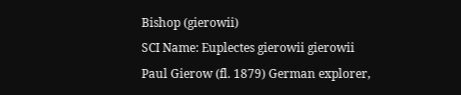Bishop (gierowii)
SCI Name: Euplectes gierowii gierowii
Paul Gierow (fl. 1879) German explorer,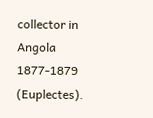collector in Angola 1877-1879 (Euplectes).